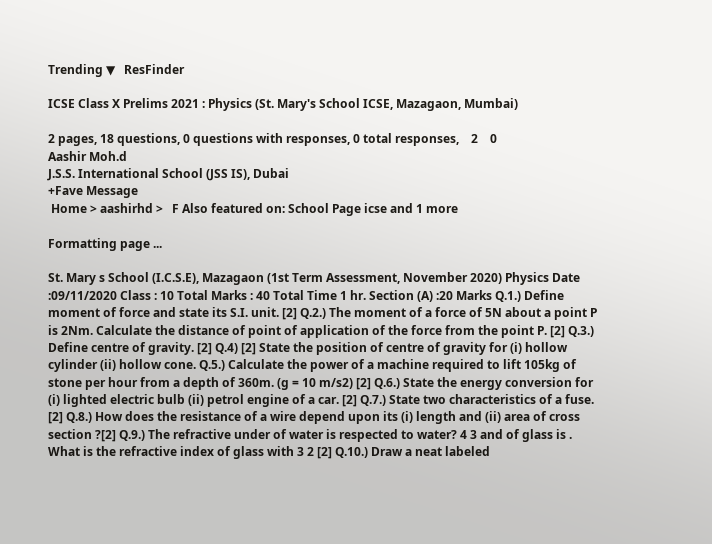Trending ▼   ResFinder

ICSE Class X Prelims 2021 : Physics (St. Mary's School ICSE, Mazagaon, Mumbai)

2 pages, 18 questions, 0 questions with responses, 0 total responses,    2    0
Aashir Moh.d
J.S.S. International School (JSS IS), Dubai
+Fave Message
 Home > aashirhd >   F Also featured on: School Page icse and 1 more

Formatting page ...

St. Mary s School (I.C.S.E), Mazagaon (1st Term Assessment, November 2020) Physics Date :09/11/2020 Class : 10 Total Marks : 40 Total Time 1 hr. Section (A) :20 Marks Q.1.) Define moment of force and state its S.I. unit. [2] Q.2.) The moment of a force of 5N about a point P is 2Nm. Calculate the distance of point of application of the force from the point P. [2] Q.3.) Define centre of gravity. [2] Q.4) [2] State the position of centre of gravity for (i) hollow cylinder (ii) hollow cone. Q.5.) Calculate the power of a machine required to lift 105kg of stone per hour from a depth of 360m. (g = 10 m/s2) [2] Q.6.) State the energy conversion for (i) lighted electric bulb (ii) petrol engine of a car. [2] Q.7.) State two characteristics of a fuse. [2] Q.8.) How does the resistance of a wire depend upon its (i) length and (ii) area of cross section ?[2] Q.9.) The refractive under of water is respected to water? 4 3 and of glass is . What is the refractive index of glass with 3 2 [2] Q.10.) Draw a neat labeled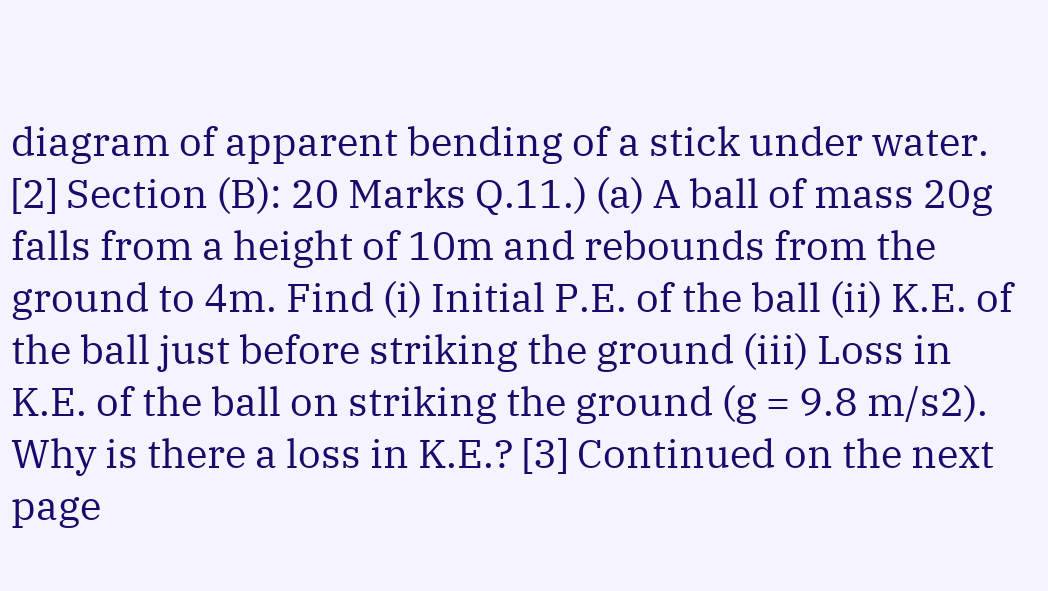diagram of apparent bending of a stick under water. [2] Section (B): 20 Marks Q.11.) (a) A ball of mass 20g falls from a height of 10m and rebounds from the ground to 4m. Find (i) Initial P.E. of the ball (ii) K.E. of the ball just before striking the ground (iii) Loss in K.E. of the ball on striking the ground (g = 9.8 m/s2). Why is there a loss in K.E.? [3] Continued on the next page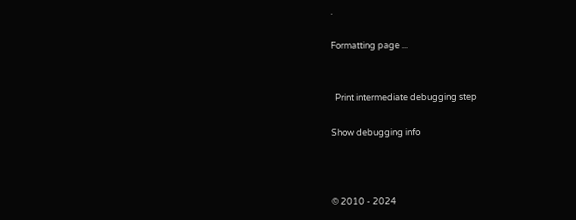.

Formatting page ...


  Print intermediate debugging step

Show debugging info



© 2010 - 2024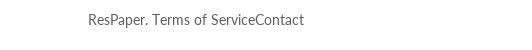ResPaper. Terms of ServiceContact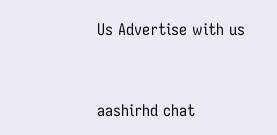Us Advertise with us


aashirhd chat